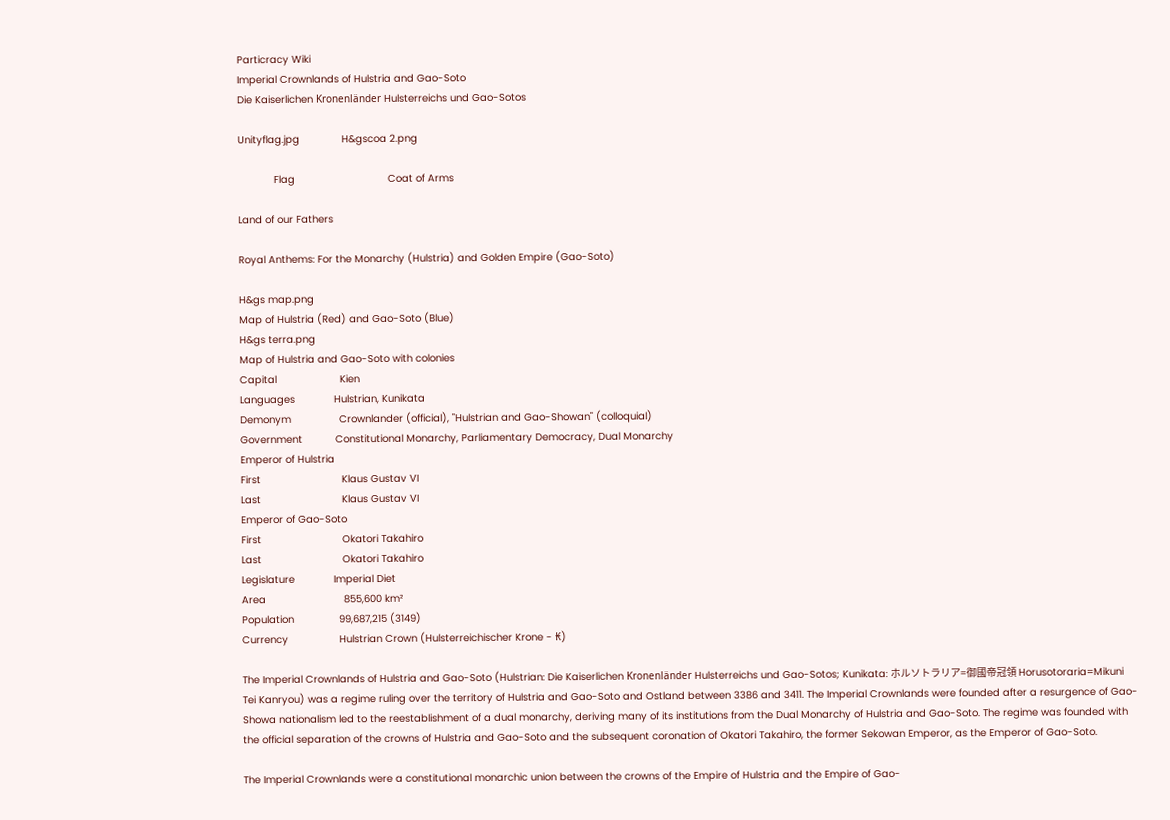Particracy Wiki
Imperial Crownlands of Hulstria and Gao-Soto
Die Kaiserlichen Kronenländer Hulsterreichs und Gao-Sotos

Unityflag.jpg              H&gscoa 2.png

            Flag                               Coat of Arms

Land of our Fathers

Royal Anthems: For the Monarchy (Hulstria) and Golden Empire (Gao-Soto)

H&gs map.png
Map of Hulstria (Red) and Gao-Soto (Blue)
H&gs terra.png
Map of Hulstria and Gao-Soto with colonies
Capital                     Kien
Languages             Hulstrian, Kunikata
Demonym                Crownlander (official), "Hulstrian and Gao-Showan" (colloquial)
Government           Constitutional Monarchy, Parliamentary Democracy, Dual Monarchy
Emperor of Hulstria
First                           Klaus Gustav VI
Last                           Klaus Gustav VI
Emperor of Gao-Soto
First                           Okatori Takahiro
Last                           Okatori Takahiro
Legislature             Imperial Diet
Area                          855,600 km²
Population               99,687,215 (3149)
Currency                 Hulstrian Crown (Hulsterreichischer Krone - ₭)

The Imperial Crownlands of Hulstria and Gao-Soto (Hulstrian: Die Kaiserlichen Kronenländer Hulsterreichs und Gao-Sotos; Kunikata: ホルソトラリア=御國帝冠領 Horusotoraria=Mikuni Tei Kanryou) was a regime ruling over the territory of Hulstria and Gao-Soto and Ostland between 3386 and 3411. The Imperial Crownlands were founded after a resurgence of Gao-Showa nationalism led to the reestablishment of a dual monarchy, deriving many of its institutions from the Dual Monarchy of Hulstria and Gao-Soto. The regime was founded with the official separation of the crowns of Hulstria and Gao-Soto and the subsequent coronation of Okatori Takahiro, the former Sekowan Emperor, as the Emperor of Gao-Soto.

The Imperial Crownlands were a constitutional monarchic union between the crowns of the Empire of Hulstria and the Empire of Gao-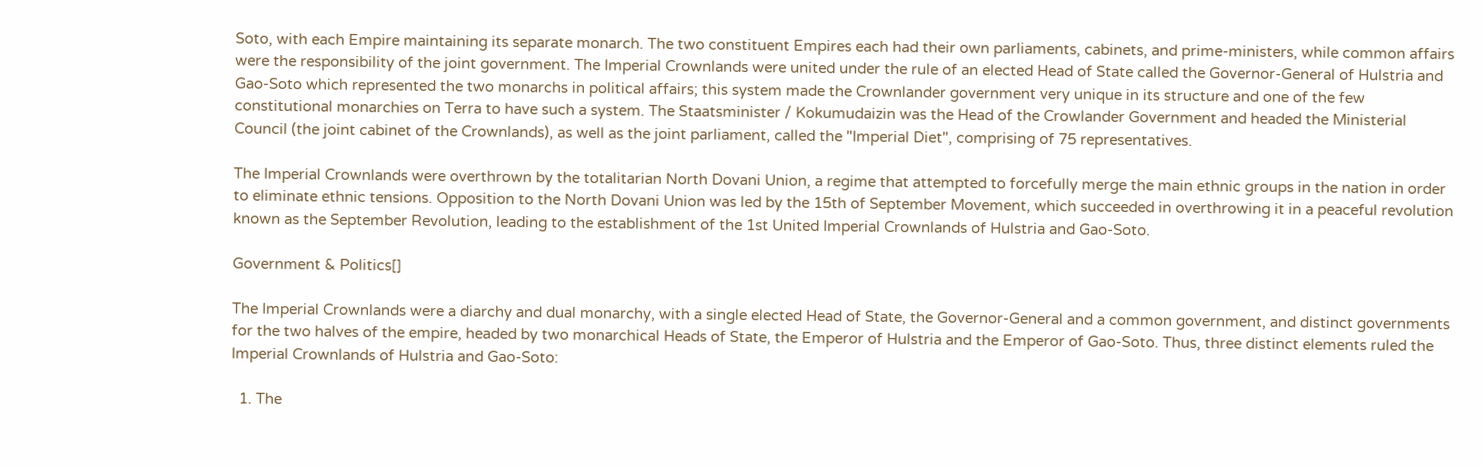Soto, with each Empire maintaining its separate monarch. The two constituent Empires each had their own parliaments, cabinets, and prime-ministers, while common affairs were the responsibility of the joint government. The Imperial Crownlands were united under the rule of an elected Head of State called the Governor-General of Hulstria and Gao-Soto which represented the two monarchs in political affairs; this system made the Crownlander government very unique in its structure and one of the few constitutional monarchies on Terra to have such a system. The Staatsminister / Kokumudaizin was the Head of the Crowlander Government and headed the Ministerial Council (the joint cabinet of the Crownlands), as well as the joint parliament, called the "Imperial Diet", comprising of 75 representatives.

The Imperial Crownlands were overthrown by the totalitarian North Dovani Union, a regime that attempted to forcefully merge the main ethnic groups in the nation in order to eliminate ethnic tensions. Opposition to the North Dovani Union was led by the 15th of September Movement, which succeeded in overthrowing it in a peaceful revolution known as the September Revolution, leading to the establishment of the 1st United Imperial Crownlands of Hulstria and Gao-Soto.

Government & Politics[]

The Imperial Crownlands were a diarchy and dual monarchy, with a single elected Head of State, the Governor-General and a common government, and distinct governments for the two halves of the empire, headed by two monarchical Heads of State, the Emperor of Hulstria and the Emperor of Gao-Soto. Thus, three distinct elements ruled the Imperial Crownlands of Hulstria and Gao-Soto:

  1. The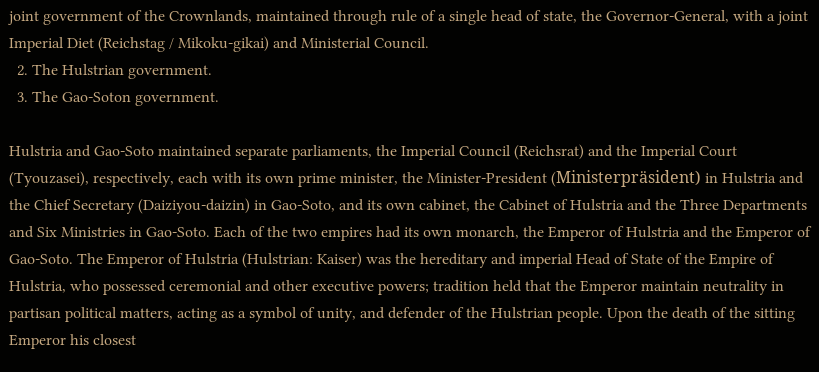joint government of the Crownlands, maintained through rule of a single head of state, the Governor-General, with a joint Imperial Diet (Reichstag / Mikoku-gikai) and Ministerial Council.
  2. The Hulstrian government.
  3. The Gao-Soton government.

Hulstria and Gao-Soto maintained separate parliaments, the Imperial Council (Reichsrat) and the Imperial Court (Tyouzasei), respectively, each with its own prime minister, the Minister-President (Ministerpräsident) in Hulstria and the Chief Secretary (Daiziyou-daizin) in Gao-Soto, and its own cabinet, the Cabinet of Hulstria and the Three Departments and Six Ministries in Gao-Soto. Each of the two empires had its own monarch, the Emperor of Hulstria and the Emperor of Gao-Soto. The Emperor of Hulstria (Hulstrian: Kaiser) was the hereditary and imperial Head of State of the Empire of Hulstria, who possessed ceremonial and other executive powers; tradition held that the Emperor maintain neutrality in partisan political matters, acting as a symbol of unity, and defender of the Hulstrian people. Upon the death of the sitting Emperor his closest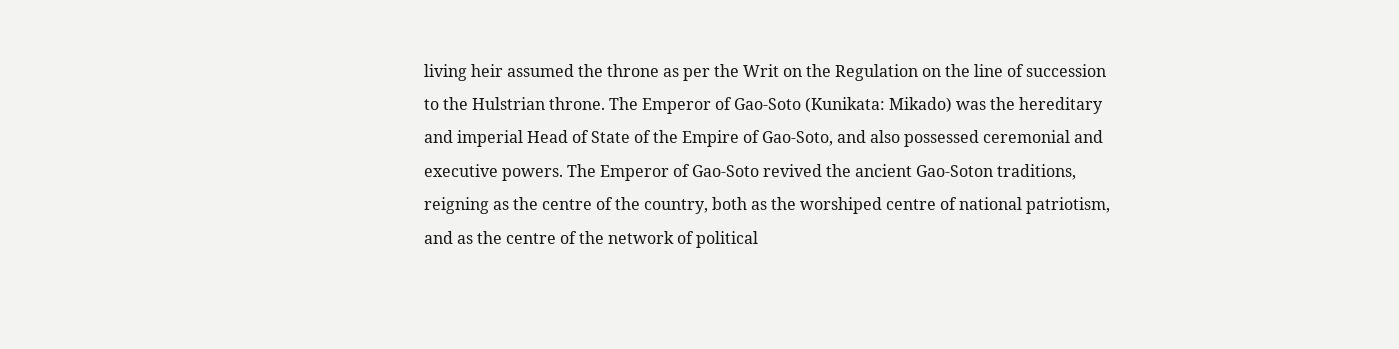living heir assumed the throne as per the Writ on the Regulation on the line of succession to the Hulstrian throne. The Emperor of Gao-Soto (Kunikata: Mikado) was the hereditary and imperial Head of State of the Empire of Gao-Soto, and also possessed ceremonial and executive powers. The Emperor of Gao-Soto revived the ancient Gao-Soton traditions, reigning as the centre of the country, both as the worshiped centre of national patriotism, and as the centre of the network of political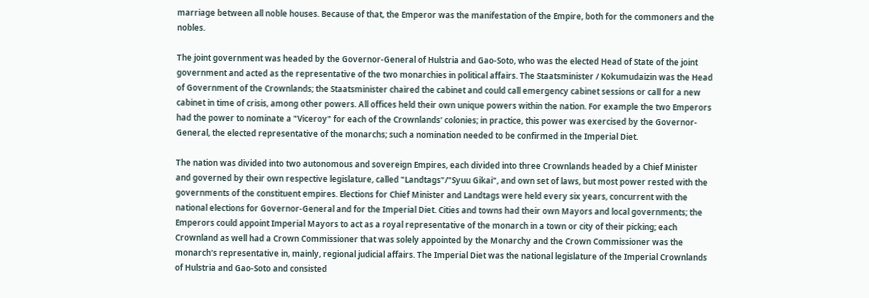marriage between all noble houses. Because of that, the Emperor was the manifestation of the Empire, both for the commoners and the nobles.

The joint government was headed by the Governor-General of Hulstria and Gao-Soto, who was the elected Head of State of the joint government and acted as the representative of the two monarchies in political affairs. The Staatsminister / Kokumudaizin was the Head of Government of the Crownlands; the Staatsminister chaired the cabinet and could call emergency cabinet sessions or call for a new cabinet in time of crisis, among other powers. All offices held their own unique powers within the nation. For example the two Emperors had the power to nominate a "Viceroy" for each of the Crownlands' colonies; in practice, this power was exercised by the Governor-General, the elected representative of the monarchs; such a nomination needed to be confirmed in the Imperial Diet.

The nation was divided into two autonomous and sovereign Empires, each divided into three Crownlands headed by a Chief Minister and governed by their own respective legislature, called "Landtags"/"Syuu Gikai", and own set of laws, but most power rested with the governments of the constituent empires. Elections for Chief Minister and Landtags were held every six years, concurrent with the national elections for Governor-General and for the Imperial Diet. Cities and towns had their own Mayors and local governments; the Emperors could appoint Imperial Mayors to act as a royal representative of the monarch in a town or city of their picking; each Crownland as well had a Crown Commissioner that was solely appointed by the Monarchy and the Crown Commissioner was the monarch's representative in, mainly, regional judicial affairs. The Imperial Diet was the national legislature of the Imperial Crownlands of Hulstria and Gao-Soto and consisted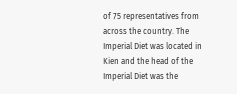of 75 representatives from across the country. The Imperial Diet was located in Kien and the head of the Imperial Diet was the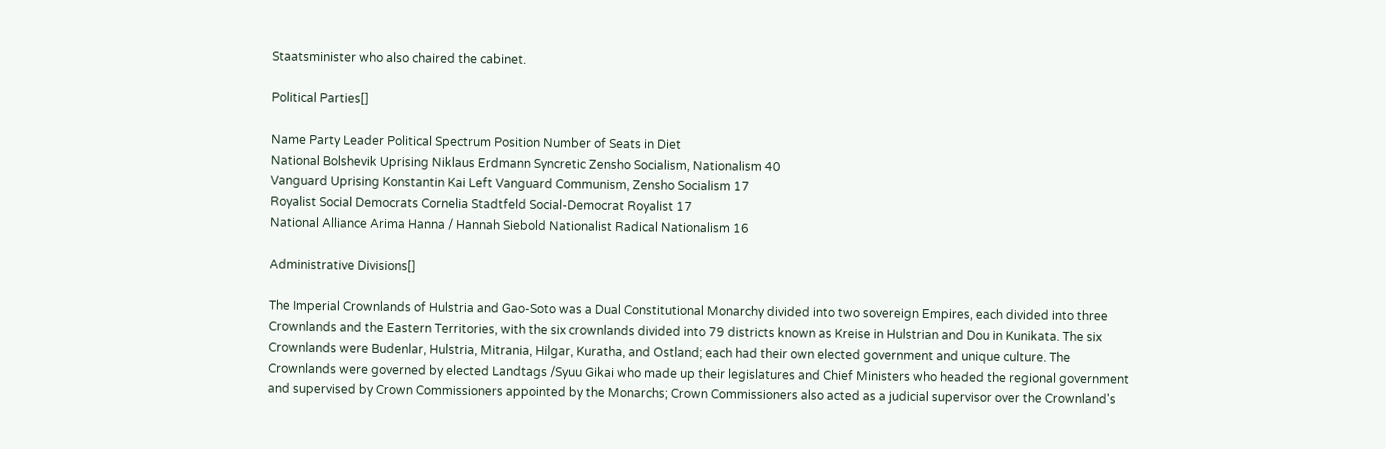Staatsminister who also chaired the cabinet.

Political Parties[]

Name Party Leader Political Spectrum Position Number of Seats in Diet
National Bolshevik Uprising Niklaus Erdmann Syncretic Zensho Socialism, Nationalism 40
Vanguard Uprising Konstantin Kai Left Vanguard Communism, Zensho Socialism 17
Royalist Social Democrats Cornelia Stadtfeld Social-Democrat Royalist 17
National Alliance Arima Hanna / Hannah Siebold Nationalist Radical Nationalism 16

Administrative Divisions[]

The Imperial Crownlands of Hulstria and Gao-Soto was a Dual Constitutional Monarchy divided into two sovereign Empires, each divided into three Crownlands and the Eastern Territories, with the six crownlands divided into 79 districts known as Kreise in Hulstrian and Dou in Kunikata. The six Crownlands were Budenlar, Hulstria, Mitrania, Hilgar, Kuratha, and Ostland; each had their own elected government and unique culture. The Crownlands were governed by elected Landtags /Syuu Gikai who made up their legislatures and Chief Ministers who headed the regional government and supervised by Crown Commissioners appointed by the Monarchs; Crown Commissioners also acted as a judicial supervisor over the Crownland's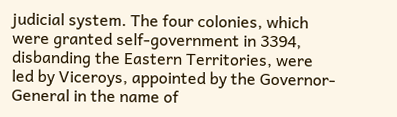judicial system. The four colonies, which were granted self-government in 3394, disbanding the Eastern Territories, were led by Viceroys, appointed by the Governor-General in the name of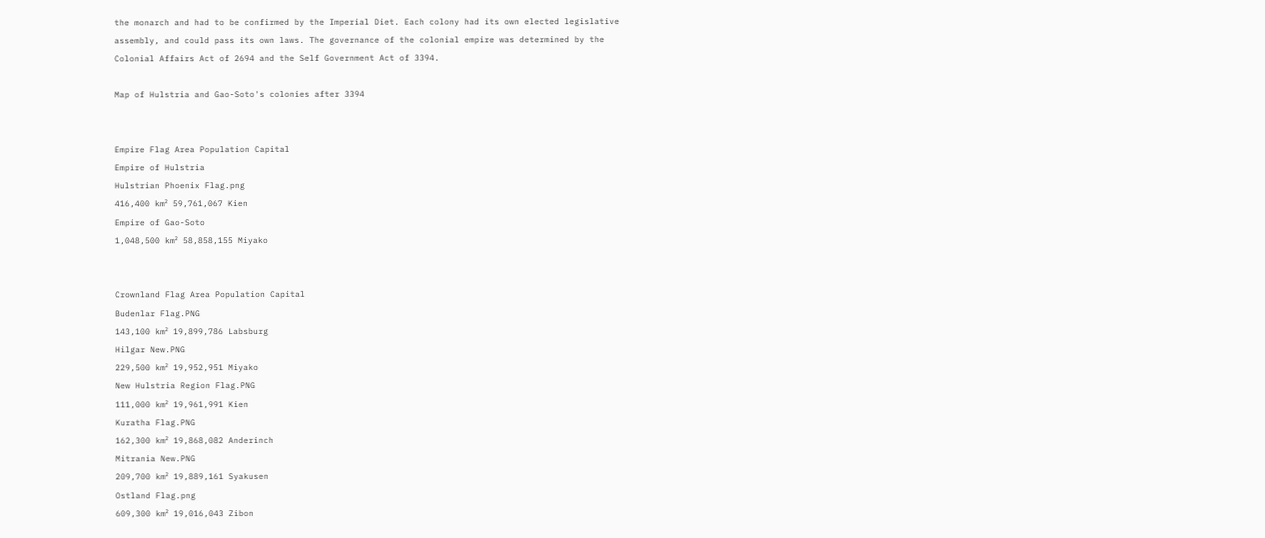the monarch and had to be confirmed by the Imperial Diet. Each colony had its own elected legislative assembly, and could pass its own laws. The governance of the colonial empire was determined by the Colonial Affairs Act of 2694 and the Self Government Act of 3394.

Map of Hulstria and Gao-Soto's colonies after 3394


Empire Flag Area Population Capital
Empire of Hulstria
Hulstrian Phoenix Flag.png
416,400 km² 59,761,067 Kien
Empire of Gao-Soto
1,048,500 km² 58,858,155 Miyako


Crownland Flag Area Population Capital
Budenlar Flag.PNG
143,100 km² 19,899,786 Labsburg
Hilgar New.PNG
229,500 km² 19,952,951 Miyako
New Hulstria Region Flag.PNG
111,000 km² 19,961,991 Kien
Kuratha Flag.PNG
162,300 km² 19,868,082 Anderinch
Mitrania New.PNG
209,700 km² 19,889,161 Syakusen
Ostland Flag.png
609,300 km² 19,016,043 Zibon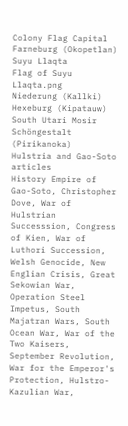Colony Flag Capital
Farneburg (Okopetlan)
Suyu Llaqta
Flag of Suyu Llaqta.png
Niederung (Kallki)
Hexeburg (Kipatauw)
South Utari Mosir
Schöngestalt (Pirikanoka)
Hulstria and Gao-Soto articles
History Empire of Gao-Soto, Christopher Dove, War of Hulstrian Successsion, Congress of Kien, War of Luthori Succession, Welsh Genocide, New Englian Crisis, Great Sekowian War, Operation Steel Impetus, South Majatran Wars, South Ocean War, War of the Two Kaisers, September Revolution, War for the Emperor's Protection, Hulstro-Kazulian War,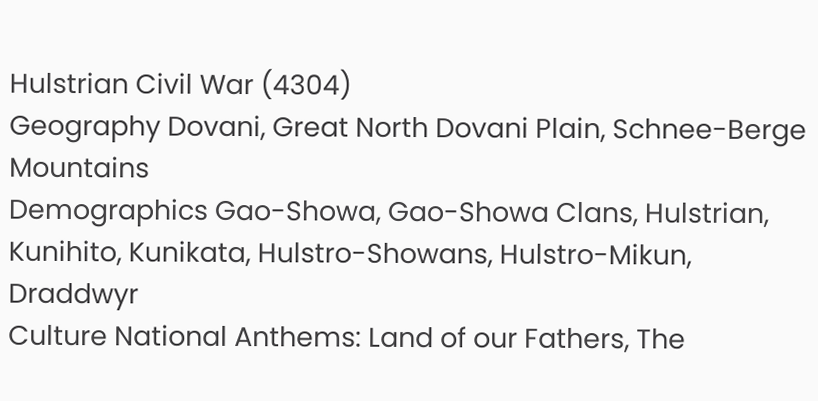Hulstrian Civil War (4304)
Geography Dovani, Great North Dovani Plain, Schnee-Berge Mountains
Demographics Gao-Showa, Gao-Showa Clans, Hulstrian, Kunihito, Kunikata, Hulstro-Showans, Hulstro-Mikun, Draddwyr
Culture National Anthems: Land of our Fathers, The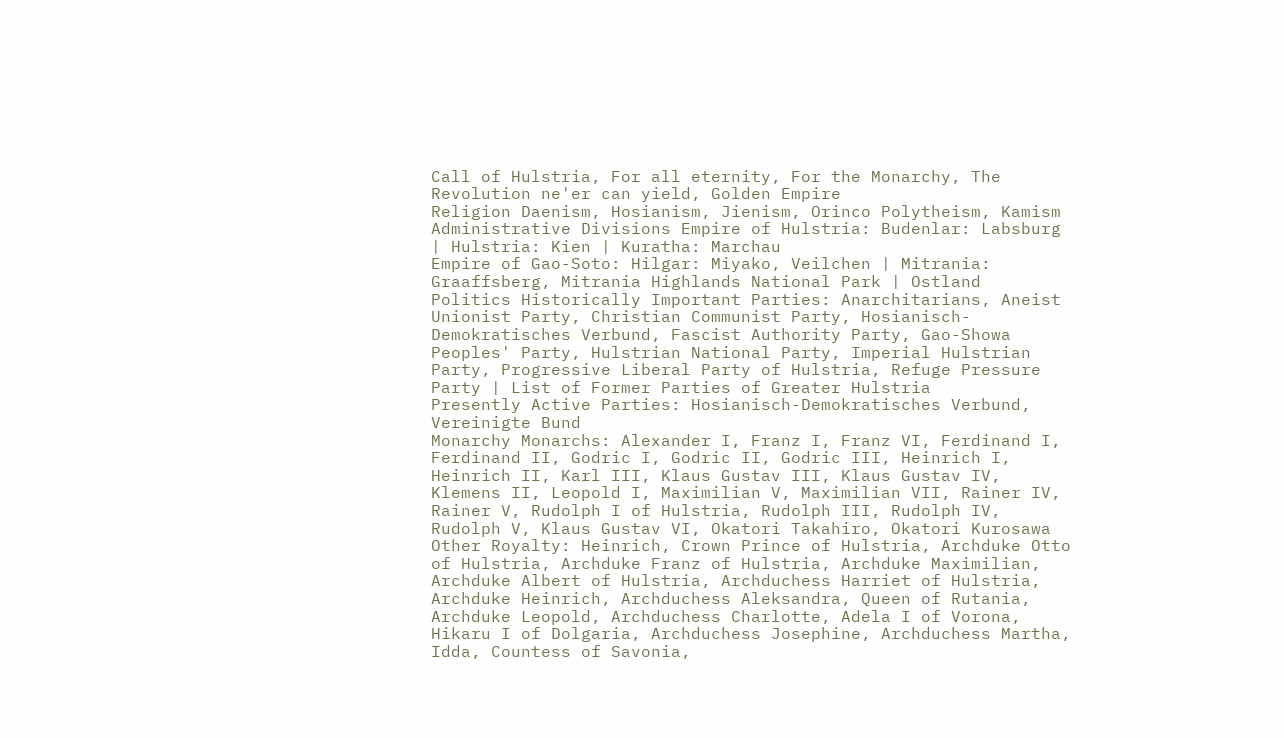Call of Hulstria, For all eternity, For the Monarchy, The Revolution ne'er can yield, Golden Empire
Religion Daenism, Hosianism, Jienism, Orinco Polytheism, Kamism
Administrative Divisions Empire of Hulstria: Budenlar: Labsburg | Hulstria: Kien | Kuratha: Marchau
Empire of Gao-Soto: Hilgar: Miyako, Veilchen | Mitrania: Graaffsberg, Mitrania Highlands National Park | Ostland
Politics Historically Important Parties: Anarchitarians, Aneist Unionist Party, Christian Communist Party, Hosianisch-Demokratisches Verbund, Fascist Authority Party, Gao-Showa Peoples' Party, Hulstrian National Party, Imperial Hulstrian Party, Progressive Liberal Party of Hulstria, Refuge Pressure Party | List of Former Parties of Greater Hulstria
Presently Active Parties: Hosianisch-Demokratisches Verbund, Vereinigte Bund
Monarchy Monarchs: Alexander I, Franz I, Franz VI, Ferdinand I, Ferdinand II, Godric I, Godric II, Godric III, Heinrich I, Heinrich II, Karl III, Klaus Gustav III, Klaus Gustav IV, Klemens II, Leopold I, Maximilian V, Maximilian VII, Rainer IV, Rainer V, Rudolph I of Hulstria, Rudolph III, Rudolph IV, Rudolph V, Klaus Gustav VI, Okatori Takahiro, Okatori Kurosawa
Other Royalty: Heinrich, Crown Prince of Hulstria, Archduke Otto of Hulstria, Archduke Franz of Hulstria, Archduke Maximilian, Archduke Albert of Hulstria, Archduchess Harriet of Hulstria, Archduke Heinrich, Archduchess Aleksandra, Queen of Rutania, Archduke Leopold, Archduchess Charlotte, Adela I of Vorona, Hikaru I of Dolgaria, Archduchess Josephine, Archduchess Martha, Idda, Countess of Savonia,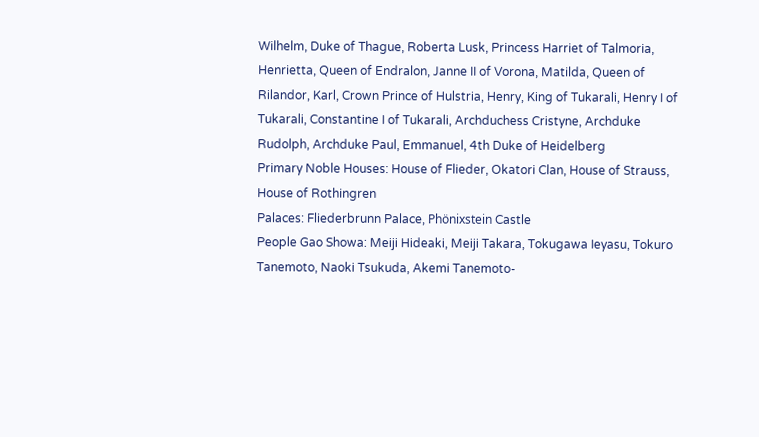Wilhelm, Duke of Thague, Roberta Lusk, Princess Harriet of Talmoria, Henrietta, Queen of Endralon, Janne II of Vorona, Matilda, Queen of Rilandor, Karl, Crown Prince of Hulstria, Henry, King of Tukarali, Henry I of Tukarali, Constantine I of Tukarali, Archduchess Cristyne, Archduke Rudolph, Archduke Paul, Emmanuel, 4th Duke of Heidelberg
Primary Noble Houses: House of Flieder, Okatori Clan, House of Strauss, House of Rothingren
Palaces: Fliederbrunn Palace, Phönixstein Castle
People Gao Showa: Meiji Hideaki, Meiji Takara, Tokugawa Ieyasu, Tokuro Tanemoto, Naoki Tsukuda, Akemi Tanemoto-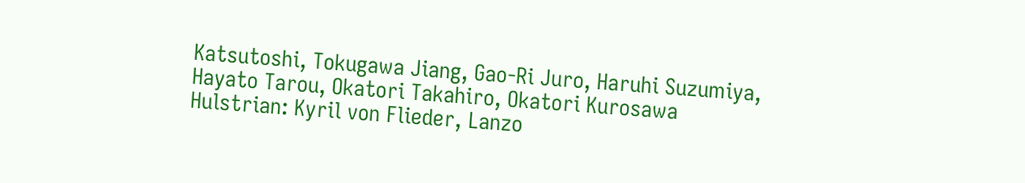Katsutoshi, Tokugawa Jiang, Gao-Ri Juro, Haruhi Suzumiya, Hayato Tarou, Okatori Takahiro, Okatori Kurosawa
Hulstrian: Kyril von Flieder, Lanzo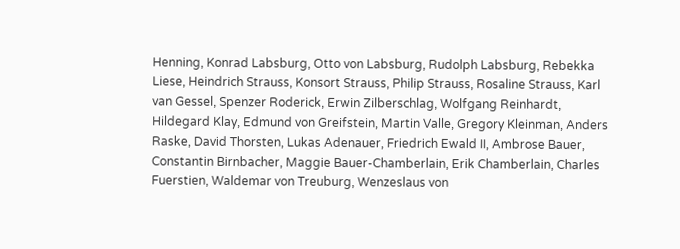Henning, Konrad Labsburg, Otto von Labsburg, Rudolph Labsburg, Rebekka Liese, Heindrich Strauss, Konsort Strauss, Philip Strauss, Rosaline Strauss, Karl van Gessel, Spenzer Roderick, Erwin Zilberschlag, Wolfgang Reinhardt, Hildegard Klay, Edmund von Greifstein, Martin Valle, Gregory Kleinman, Anders Raske, David Thorsten, Lukas Adenauer, Friedrich Ewald II, Ambrose Bauer, Constantin Birnbacher, Maggie Bauer-Chamberlain, Erik Chamberlain, Charles Fuerstien, Waldemar von Treuburg, Wenzeslaus von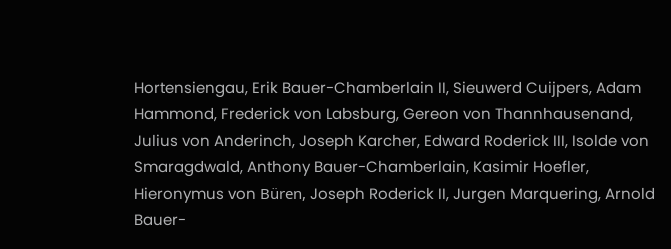Hortensiengau, Erik Bauer-Chamberlain II, Sieuwerd Cuijpers, Adam Hammond, Frederick von Labsburg, Gereon von Thannhausenand, Julius von Anderinch, Joseph Karcher, Edward Roderick III, Isolde von Smaragdwald, Anthony Bauer-Chamberlain, Kasimir Hoefler, Hieronymus von Büren, Joseph Roderick II, Jurgen Marquering, Arnold Bauer-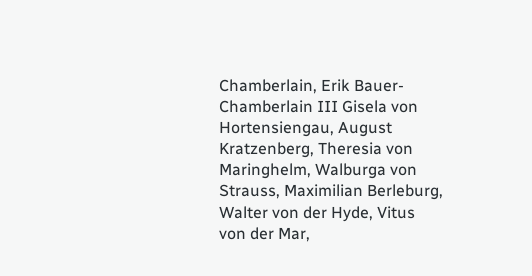Chamberlain, Erik Bauer-Chamberlain III Gisela von Hortensiengau, August Kratzenberg, Theresia von Maringhelm, Walburga von Strauss, Maximilian Berleburg, Walter von der Hyde, Vitus von der Mar,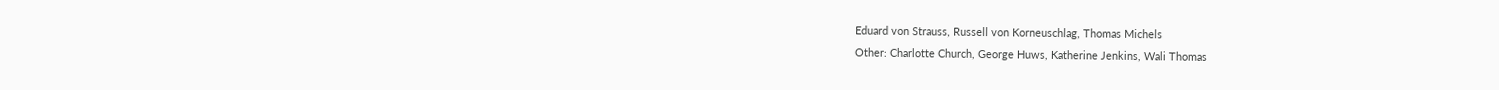Eduard von Strauss, Russell von Korneuschlag, Thomas Michels
Other: Charlotte Church, George Huws, Katherine Jenkins, Wali Thomas